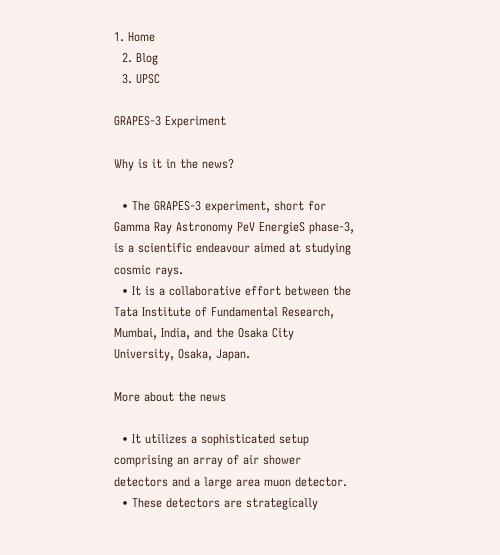1. Home
  2. Blog
  3. UPSC

GRAPES-3 Experiment

Why is it in the news?

  • The GRAPES-3 experiment, short for Gamma Ray Astronomy PeV EnergieS phase-3, is a scientific endeavour aimed at studying cosmic rays.
  • It is a collaborative effort between the Tata Institute of Fundamental Research, Mumbai, India, and the Osaka City University, Osaka, Japan.

More about the news

  • It utilizes a sophisticated setup comprising an array of air shower detectors and a large area muon detector.
  • These detectors are strategically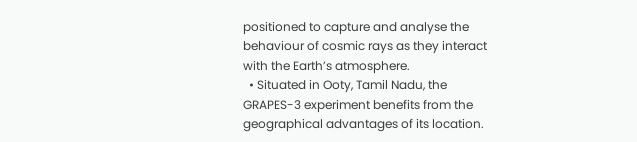positioned to capture and analyse the behaviour of cosmic rays as they interact with the Earth’s atmosphere.
  • Situated in Ooty, Tamil Nadu, the GRAPES-3 experiment benefits from the geographical advantages of its location.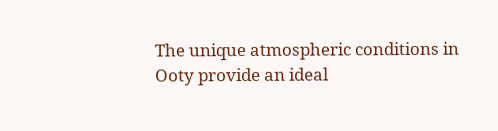The unique atmospheric conditions in Ooty provide an ideal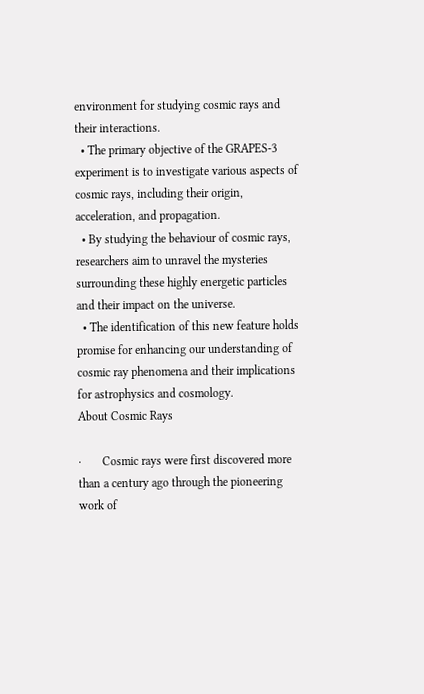environment for studying cosmic rays and their interactions.
  • The primary objective of the GRAPES-3 experiment is to investigate various aspects of cosmic rays, including their origin, acceleration, and propagation.
  • By studying the behaviour of cosmic rays, researchers aim to unravel the mysteries surrounding these highly energetic particles and their impact on the universe.
  • The identification of this new feature holds promise for enhancing our understanding of cosmic ray phenomena and their implications for astrophysics and cosmology.
About Cosmic Rays

·       Cosmic rays were first discovered more than a century ago through the pioneering work of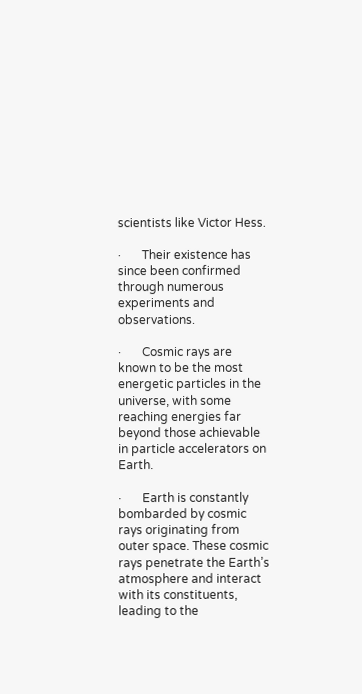scientists like Victor Hess.

·       Their existence has since been confirmed through numerous experiments and observations.

·       Cosmic rays are known to be the most energetic particles in the universe, with some reaching energies far beyond those achievable in particle accelerators on Earth.

·       Earth is constantly bombarded by cosmic rays originating from outer space. These cosmic rays penetrate the Earth’s atmosphere and interact with its constituents, leading to the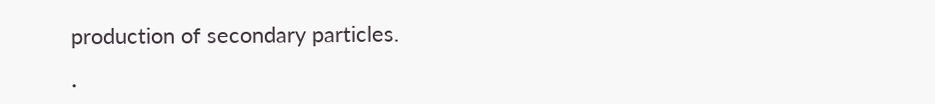production of secondary particles.

·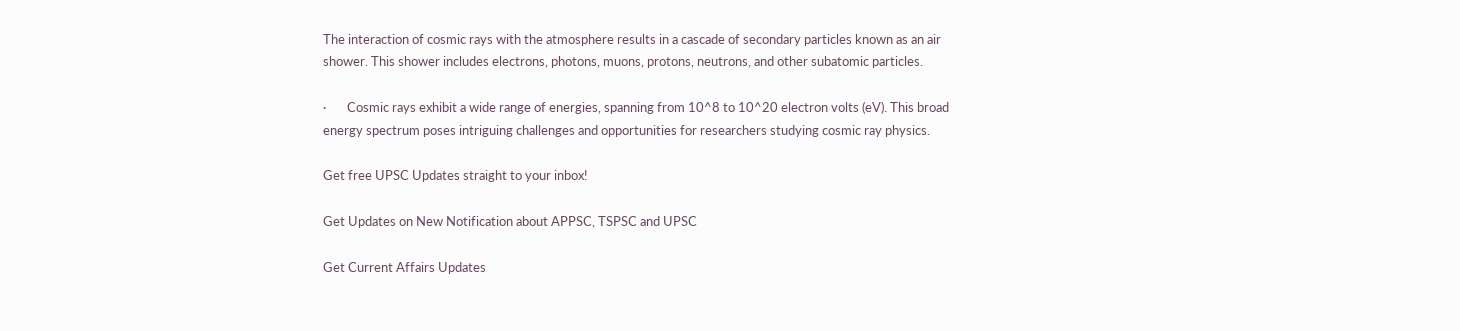The interaction of cosmic rays with the atmosphere results in a cascade of secondary particles known as an air shower. This shower includes electrons, photons, muons, protons, neutrons, and other subatomic particles.

·       Cosmic rays exhibit a wide range of energies, spanning from 10^8 to 10^20 electron volts (eV). This broad energy spectrum poses intriguing challenges and opportunities for researchers studying cosmic ray physics.

Get free UPSC Updates straight to your inbox!

Get Updates on New Notification about APPSC, TSPSC and UPSC

Get Current Affairs Updates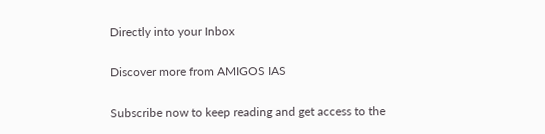Directly into your Inbox

Discover more from AMIGOS IAS

Subscribe now to keep reading and get access to the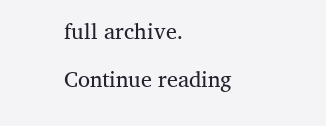full archive.

Continue reading